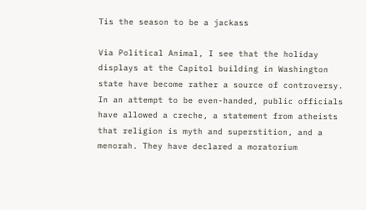Tis the season to be a jackass

Via Political Animal, I see that the holiday displays at the Capitol building in Washington state have become rather a source of controversy. In an attempt to be even-handed, public officials have allowed a creche, a statement from atheists that religion is myth and superstition, and a menorah. They have declared a moratorium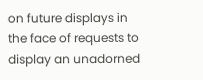on future displays in the face of requests to display an unadorned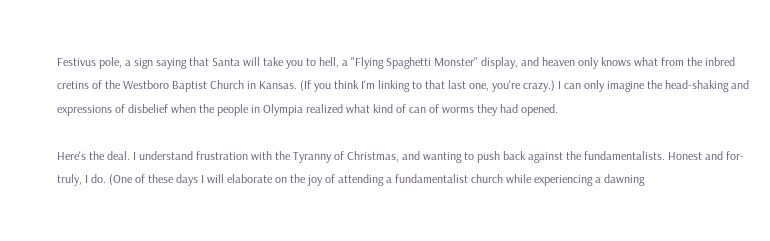Festivus pole, a sign saying that Santa will take you to hell, a "Flying Spaghetti Monster" display, and heaven only knows what from the inbred cretins of the Westboro Baptist Church in Kansas. (If you think I'm linking to that last one, you're crazy.) I can only imagine the head-shaking and expressions of disbelief when the people in Olympia realized what kind of can of worms they had opened.

Here's the deal. I understand frustration with the Tyranny of Christmas, and wanting to push back against the fundamentalists. Honest and for-truly, I do. (One of these days I will elaborate on the joy of attending a fundamentalist church while experiencing a dawning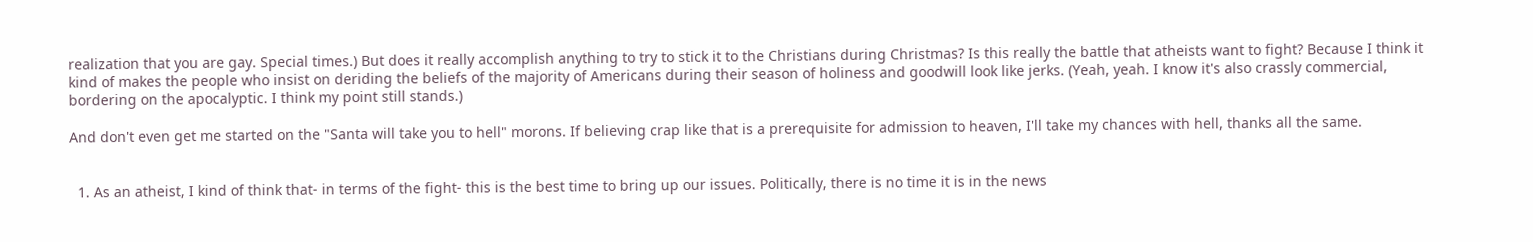realization that you are gay. Special times.) But does it really accomplish anything to try to stick it to the Christians during Christmas? Is this really the battle that atheists want to fight? Because I think it kind of makes the people who insist on deriding the beliefs of the majority of Americans during their season of holiness and goodwill look like jerks. (Yeah, yeah. I know it's also crassly commercial, bordering on the apocalyptic. I think my point still stands.)

And don't even get me started on the "Santa will take you to hell" morons. If believing crap like that is a prerequisite for admission to heaven, I'll take my chances with hell, thanks all the same.


  1. As an atheist, I kind of think that- in terms of the fight- this is the best time to bring up our issues. Politically, there is no time it is in the news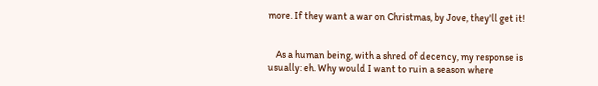more. If they want a war on Christmas, by Jove, they'll get it!


    As a human being, with a shred of decency, my response is usually: eh. Why would I want to ruin a season where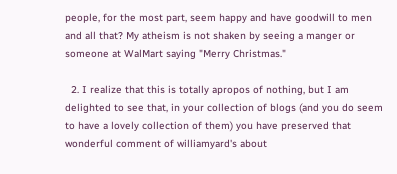people, for the most part, seem happy and have goodwill to men and all that? My atheism is not shaken by seeing a manger or someone at WalMart saying "Merry Christmas."

  2. I realize that this is totally apropos of nothing, but I am delighted to see that, in your collection of blogs (and you do seem to have a lovely collection of them) you have preserved that wonderful comment of williamyard's about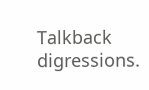Talkback digressions.